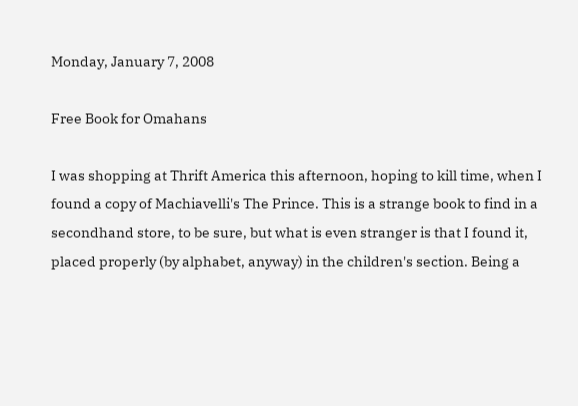Monday, January 7, 2008

Free Book for Omahans

I was shopping at Thrift America this afternoon, hoping to kill time, when I found a copy of Machiavelli's The Prince. This is a strange book to find in a secondhand store, to be sure, but what is even stranger is that I found it, placed properly (by alphabet, anyway) in the children's section. Being a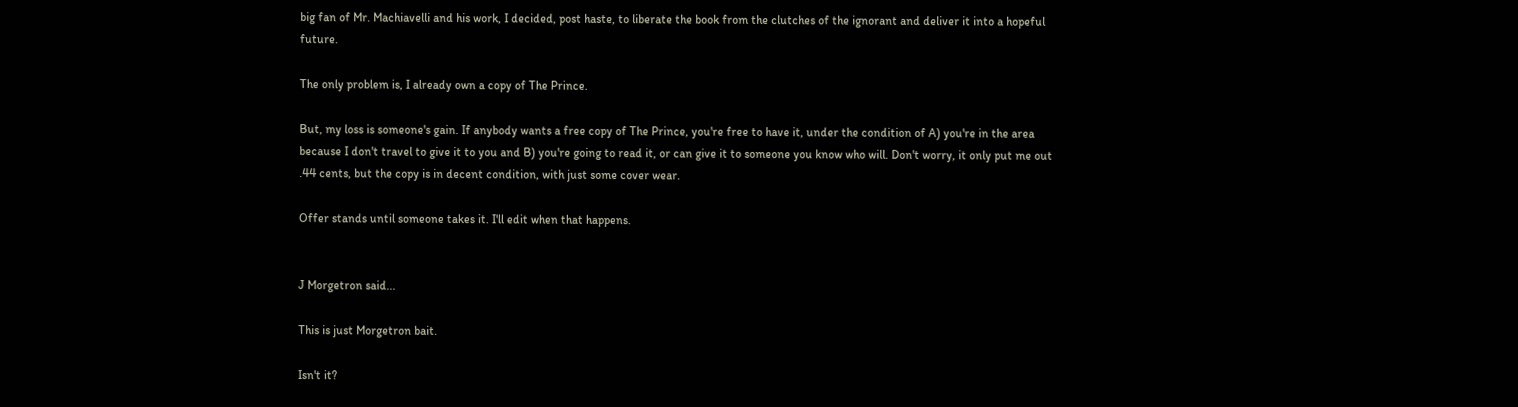big fan of Mr. Machiavelli and his work, I decided, post haste, to liberate the book from the clutches of the ignorant and deliver it into a hopeful future.

The only problem is, I already own a copy of The Prince.

But, my loss is someone's gain. If anybody wants a free copy of The Prince, you're free to have it, under the condition of A) you're in the area because I don't travel to give it to you and B) you're going to read it, or can give it to someone you know who will. Don't worry, it only put me out .44 cents, but the copy is in decent condition, with just some cover wear.

Offer stands until someone takes it. I'll edit when that happens.


J Morgetron said...

This is just Morgetron bait.

Isn't it?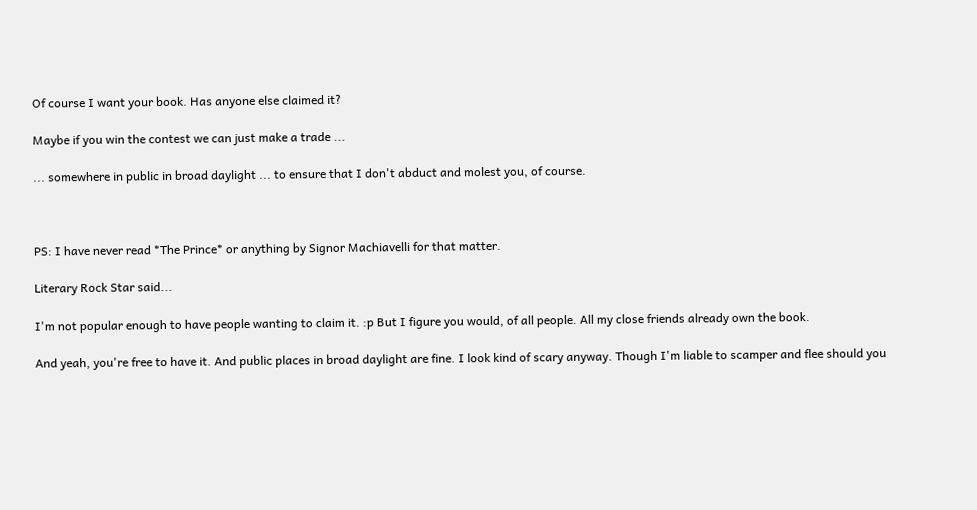Of course I want your book. Has anyone else claimed it?

Maybe if you win the contest we can just make a trade ...

... somewhere in public in broad daylight ... to ensure that I don't abduct and molest you, of course.



PS: I have never read *The Prince* or anything by Signor Machiavelli for that matter.

Literary Rock Star said...

I'm not popular enough to have people wanting to claim it. :p But I figure you would, of all people. All my close friends already own the book.

And yeah, you're free to have it. And public places in broad daylight are fine. I look kind of scary anyway. Though I'm liable to scamper and flee should you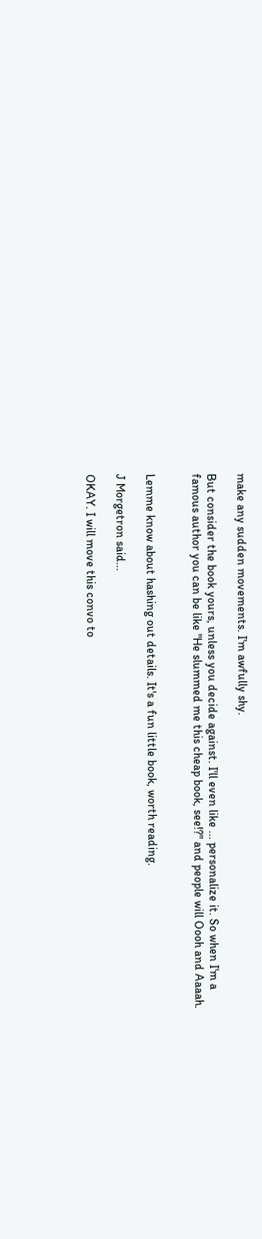make any sudden movements. I'm awfully shy.

But consider the book yours, unless you decide against. I'll even like ... personalize it. So when I'm a famous author you can be like "He slummed me this cheap book, see!?" and people will Oooh and Aaaah.


Lemme know about hashing out details. It's a fun little book, worth reading.

J Morgetron said...

OKAY. I will move this convo to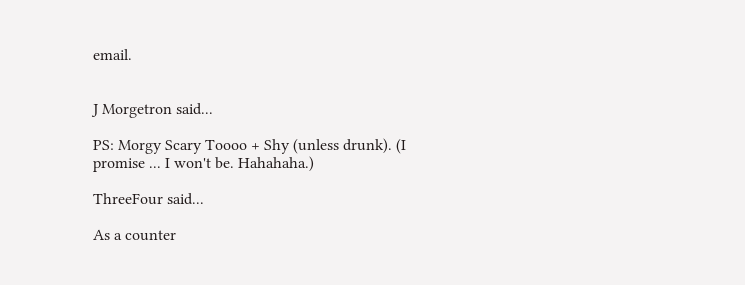email.


J Morgetron said...

PS: Morgy Scary Toooo + Shy (unless drunk). (I promise ... I won't be. Hahahaha.)

ThreeFour said...

As a counter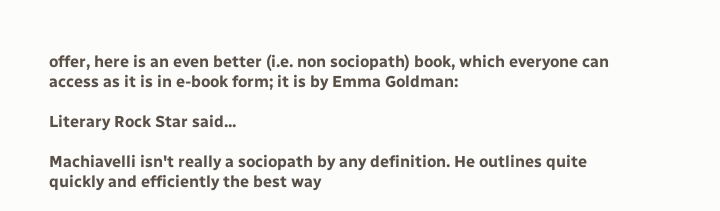offer, here is an even better (i.e. non sociopath) book, which everyone can access as it is in e-book form; it is by Emma Goldman:

Literary Rock Star said...

Machiavelli isn't really a sociopath by any definition. He outlines quite quickly and efficiently the best way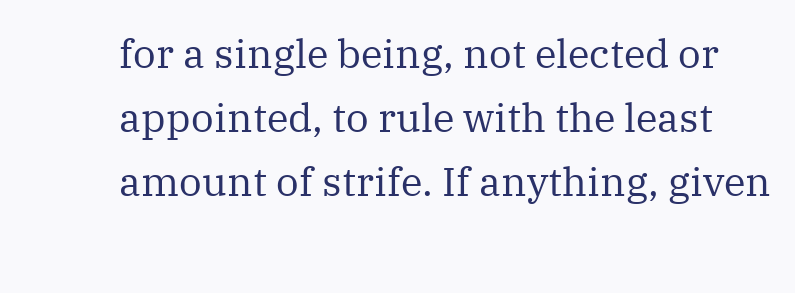for a single being, not elected or appointed, to rule with the least amount of strife. If anything, given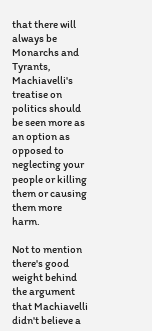that there will always be Monarchs and Tyrants, Machiavelli's treatise on politics should be seen more as an option as opposed to neglecting your people or killing them or causing them more harm.

Not to mention there's good weight behind the argument that Machiavelli didn't believe a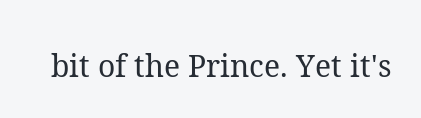bit of the Prince. Yet it's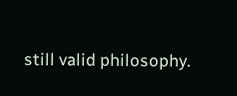still valid philosophy.